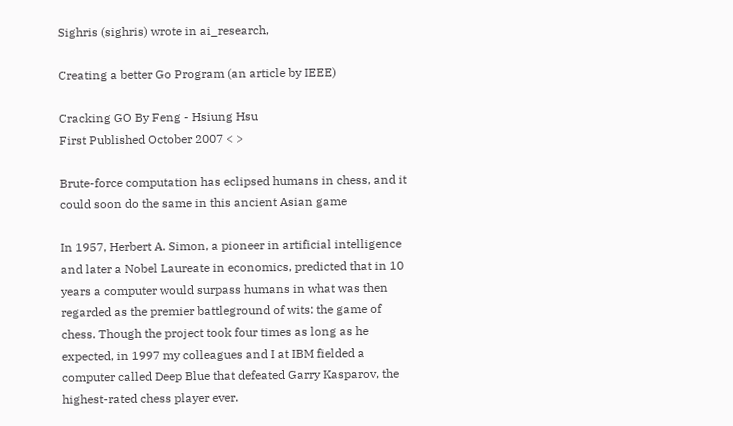Sighris (sighris) wrote in ai_research,

Creating a better Go Program (an article by IEEE)

Cracking GO By Feng - Hsiung Hsu
First Published October 2007 < >

Brute-force computation has eclipsed humans in chess, and it could soon do the same in this ancient Asian game

In 1957, Herbert A. Simon, a pioneer in artificial intelligence and later a Nobel Laureate in economics, predicted that in 10 years a computer would surpass humans in what was then regarded as the premier battleground of wits: the game of chess. Though the project took four times as long as he expected, in 1997 my colleagues and I at IBM fielded a computer called Deep Blue that defeated Garry Kasparov, the highest-rated chess player ever.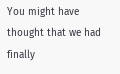You might have thought that we had finally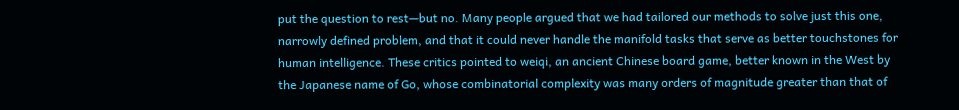put the question to rest—but no. Many people argued that we had tailored our methods to solve just this one, narrowly defined problem, and that it could never handle the manifold tasks that serve as better touchstones for human intelligence. These critics pointed to weiqi, an ancient Chinese board game, better known in the West by the Japanese name of Go, whose combinatorial complexity was many orders of magnitude greater than that of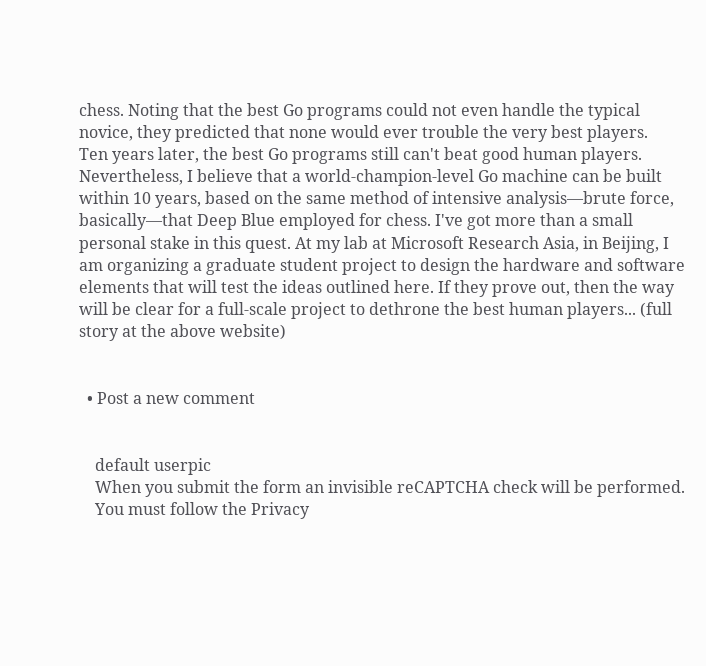chess. Noting that the best Go programs could not even handle the typical novice, they predicted that none would ever trouble the very best players.
Ten years later, the best Go programs still can't beat good human players. Nevertheless, I believe that a world-champion-level Go machine can be built within 10 years, based on the same method of intensive analysis—brute force, basically—that Deep Blue employed for chess. I've got more than a small personal stake in this quest. At my lab at Microsoft Research Asia, in Beijing, I am organizing a graduate student project to design the hardware and software elements that will test the ideas outlined here. If they prove out, then the way will be clear for a full-scale project to dethrone the best human players... (full story at the above website)


  • Post a new comment


    default userpic
    When you submit the form an invisible reCAPTCHA check will be performed.
    You must follow the Privacy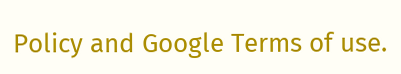Policy and Google Terms of use.